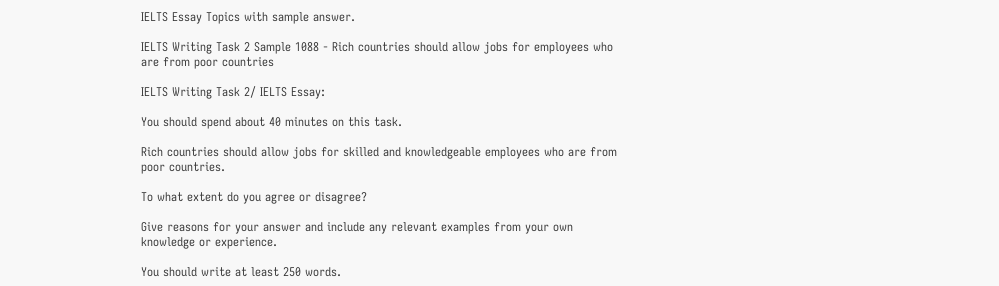IELTS Essay Topics with sample answer.

IELTS Writing Task 2 Sample 1088 - Rich countries should allow jobs for employees who are from poor countries

IELTS Writing Task 2/ IELTS Essay:

You should spend about 40 minutes on this task.

Rich countries should allow jobs for skilled and knowledgeable employees who are from poor countries.

To what extent do you agree or disagree?

Give reasons for your answer and include any relevant examples from your own knowledge or experience.

You should write at least 250 words.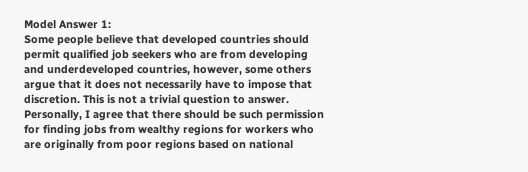Model Answer 1:
Some people believe that developed countries should permit qualified job seekers who are from developing and underdeveloped countries, however, some others argue that it does not necessarily have to impose that discretion. This is not a trivial question to answer. Personally, I agree that there should be such permission for finding jobs from wealthy regions for workers who are originally from poor regions based on national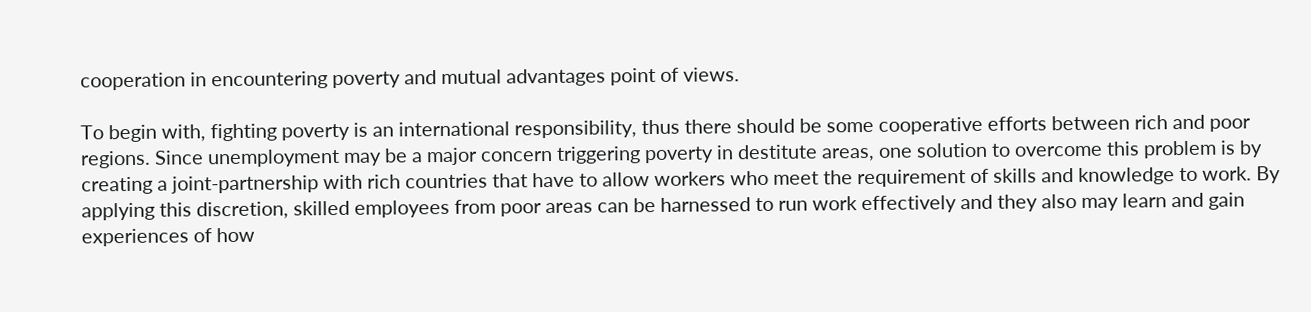cooperation in encountering poverty and mutual advantages point of views.

To begin with, fighting poverty is an international responsibility, thus there should be some cooperative efforts between rich and poor regions. Since unemployment may be a major concern triggering poverty in destitute areas, one solution to overcome this problem is by creating a joint-partnership with rich countries that have to allow workers who meet the requirement of skills and knowledge to work. By applying this discretion, skilled employees from poor areas can be harnessed to run work effectively and they also may learn and gain experiences of how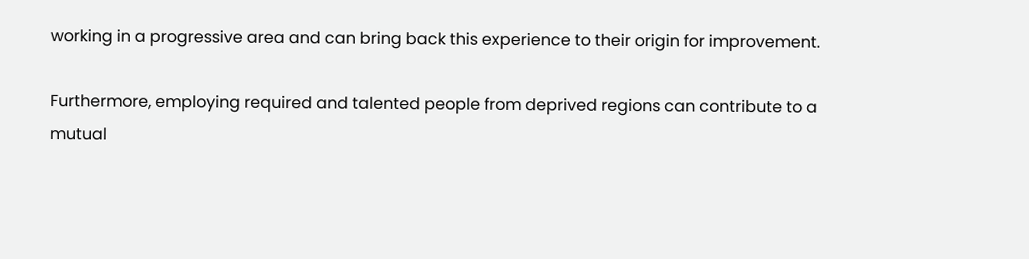working in a progressive area and can bring back this experience to their origin for improvement.

Furthermore, employing required and talented people from deprived regions can contribute to a mutual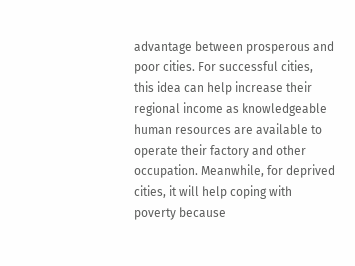advantage between prosperous and poor cities. For successful cities, this idea can help increase their regional income as knowledgeable human resources are available to operate their factory and other occupation. Meanwhile, for deprived cities, it will help coping with poverty because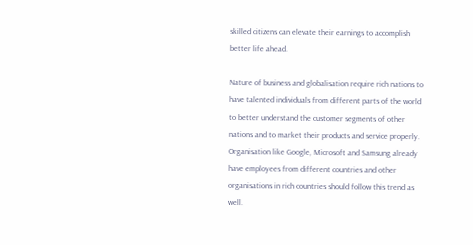skilled citizens can elevate their earnings to accomplish better life ahead.

Nature of business and globalisation require rich nations to have talented individuals from different parts of the world to better understand the customer segments of other nations and to market their products and service properly. Organisation like Google, Microsoft and Samsung already have employees from different countries and other organisations in rich countries should follow this trend as well.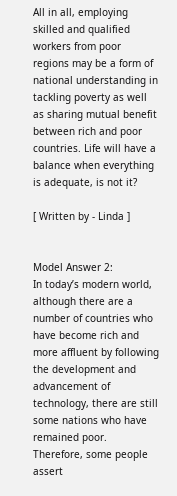All in all, employing skilled and qualified workers from poor regions may be a form of national understanding in tackling poverty as well as sharing mutual benefit between rich and poor countries. Life will have a balance when everything is adequate, is not it?

[ Written by - Linda ]


Model Answer 2:
In today’s modern world, although there are a number of countries who have become rich and more affluent by following the development and advancement of technology, there are still some nations who have remained poor. Therefore, some people assert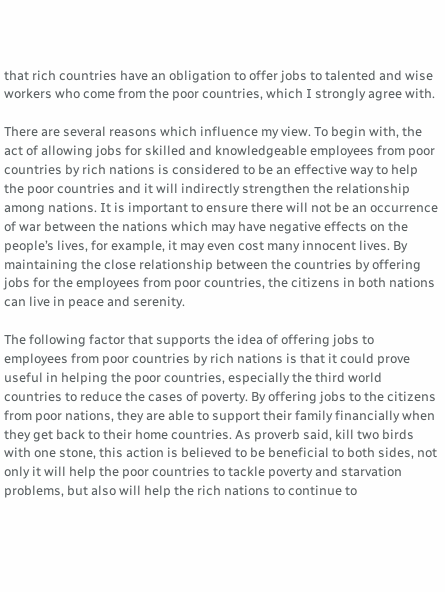that rich countries have an obligation to offer jobs to talented and wise workers who come from the poor countries, which I strongly agree with.

There are several reasons which influence my view. To begin with, the act of allowing jobs for skilled and knowledgeable employees from poor countries by rich nations is considered to be an effective way to help the poor countries and it will indirectly strengthen the relationship among nations. It is important to ensure there will not be an occurrence of war between the nations which may have negative effects on the people’s lives, for example, it may even cost many innocent lives. By maintaining the close relationship between the countries by offering jobs for the employees from poor countries, the citizens in both nations can live in peace and serenity.

The following factor that supports the idea of offering jobs to employees from poor countries by rich nations is that it could prove useful in helping the poor countries, especially the third world countries to reduce the cases of poverty. By offering jobs to the citizens from poor nations, they are able to support their family financially when they get back to their home countries. As proverb said, kill two birds with one stone, this action is believed to be beneficial to both sides, not only it will help the poor countries to tackle poverty and starvation problems, but also will help the rich nations to continue to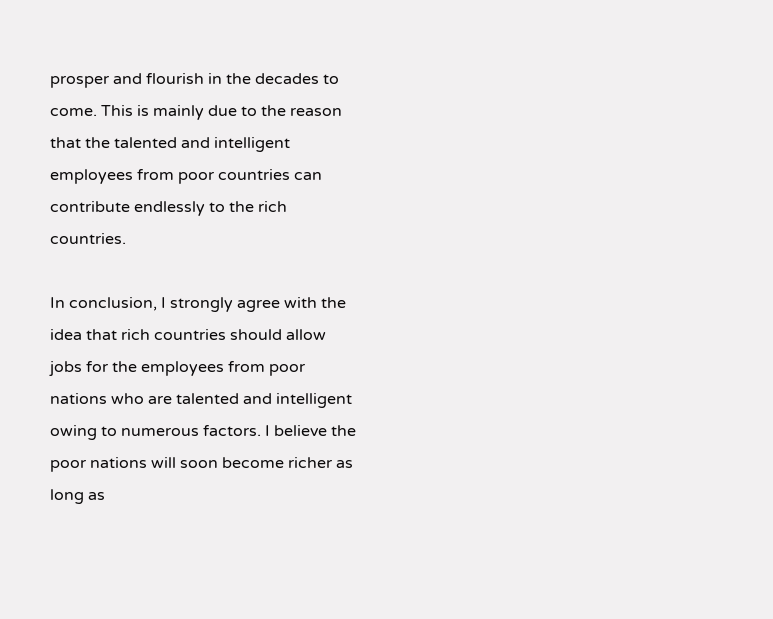prosper and flourish in the decades to come. This is mainly due to the reason that the talented and intelligent employees from poor countries can contribute endlessly to the rich countries.

In conclusion, I strongly agree with the idea that rich countries should allow jobs for the employees from poor nations who are talented and intelligent owing to numerous factors. I believe the poor nations will soon become richer as long as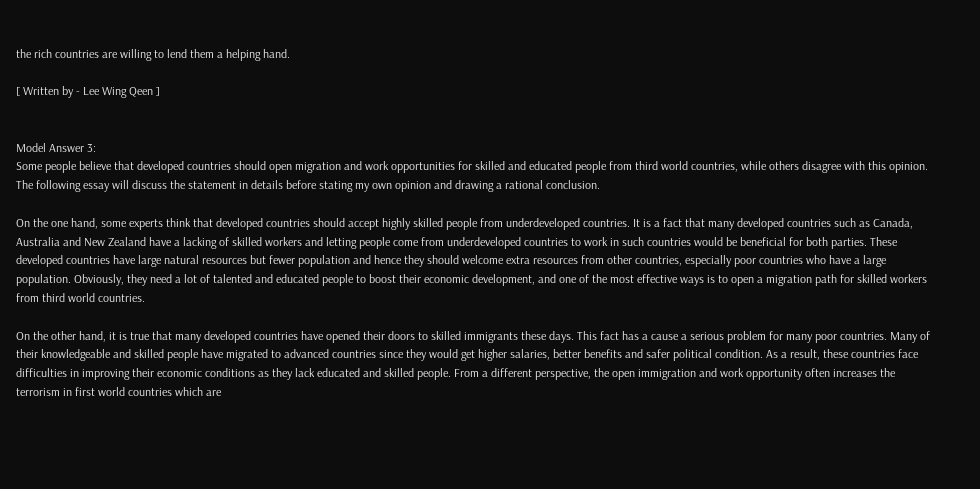the rich countries are willing to lend them a helping hand.

[ Written by - Lee Wing Qeen ]


Model Answer 3:
Some people believe that developed countries should open migration and work opportunities for skilled and educated people from third world countries, while others disagree with this opinion. The following essay will discuss the statement in details before stating my own opinion and drawing a rational conclusion.

On the one hand, some experts think that developed countries should accept highly skilled people from underdeveloped countries. It is a fact that many developed countries such as Canada, Australia and New Zealand have a lacking of skilled workers and letting people come from underdeveloped countries to work in such countries would be beneficial for both parties. These developed countries have large natural resources but fewer population and hence they should welcome extra resources from other countries, especially poor countries who have a large population. Obviously, they need a lot of talented and educated people to boost their economic development, and one of the most effective ways is to open a migration path for skilled workers from third world countries.

On the other hand, it is true that many developed countries have opened their doors to skilled immigrants these days. This fact has a cause a serious problem for many poor countries. Many of their knowledgeable and skilled people have migrated to advanced countries since they would get higher salaries, better benefits and safer political condition. As a result, these countries face difficulties in improving their economic conditions as they lack educated and skilled people. From a different perspective, the open immigration and work opportunity often increases the terrorism in first world countries which are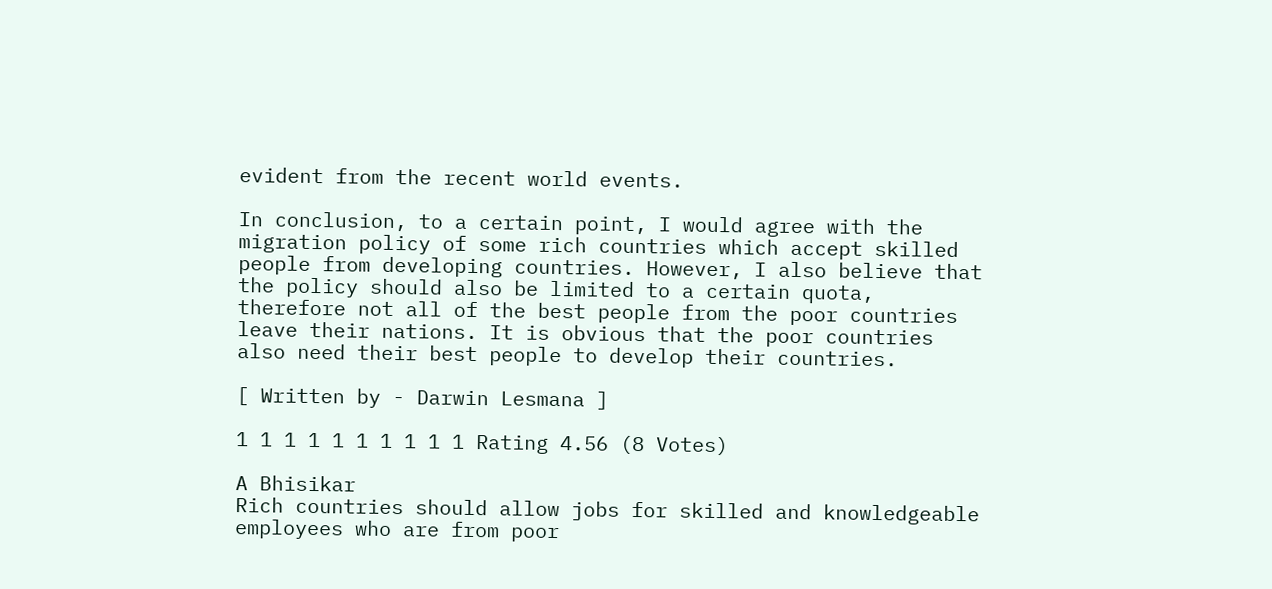evident from the recent world events.

In conclusion, to a certain point, I would agree with the migration policy of some rich countries which accept skilled people from developing countries. However, I also believe that the policy should also be limited to a certain quota, therefore not all of the best people from the poor countries leave their nations. It is obvious that the poor countries also need their best people to develop their countries.

[ Written by - Darwin Lesmana ]

1 1 1 1 1 1 1 1 1 1 Rating 4.56 (8 Votes)

A Bhisikar
Rich countries should allow jobs for skilled and knowledgeable employees who are from poor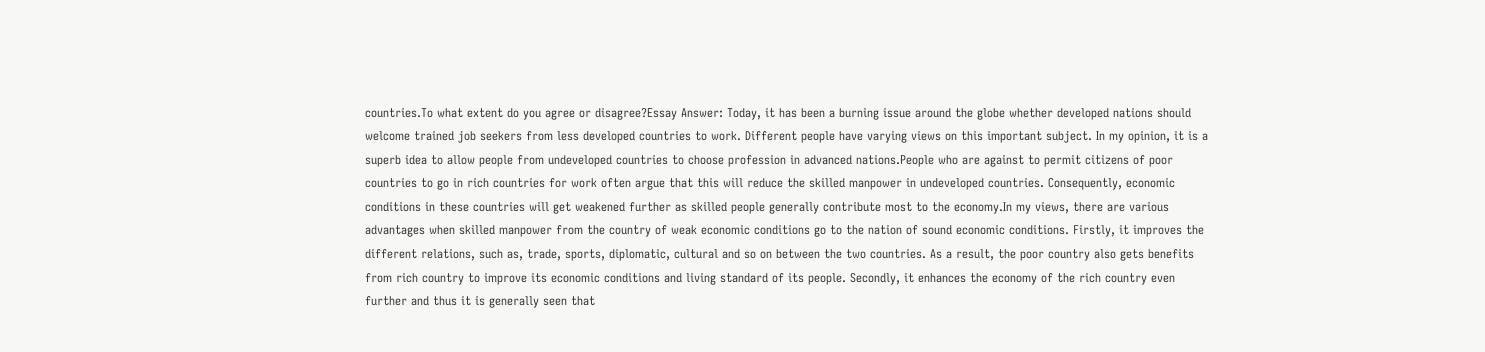countries.To what extent do you agree or disagree?Essay Answer: Today, it has been a burning issue around the globe whether developed nations should welcome trained job seekers from less developed countries to work. Different people have varying views on this important subject. In my opinion, it is a superb idea to allow people from undeveloped countries to choose profession in advanced nations.People who are against to permit citizens of poor countries to go in rich countries for work often argue that this will reduce the skilled manpower in undeveloped countries. Consequently, economic conditions in these countries will get weakened further as skilled people generally contribute most to the economy.In my views, there are various advantages when skilled manpower from the country of weak economic conditions go to the nation of sound economic conditions. Firstly, it improves the different relations, such as, trade, sports, diplomatic, cultural and so on between the two countries. As a result, the poor country also gets benefits from rich country to improve its economic conditions and living standard of its people. Secondly, it enhances the economy of the rich country even further and thus it is generally seen that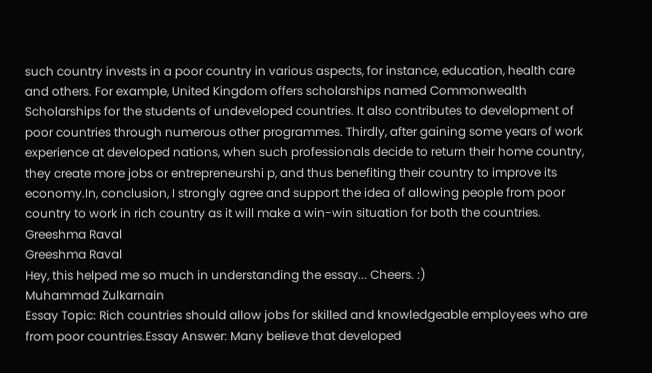such country invests in a poor country in various aspects, for instance, education, health care and others. For example, United Kingdom offers scholarships named Commonwealth Scholarships for the students of undeveloped countries. It also contributes to development of poor countries through numerous other programmes. Thirdly, after gaining some years of work experience at developed nations, when such professionals decide to return their home country, they create more jobs or entrepreneurshi p, and thus benefiting their country to improve its economy.In, conclusion, I strongly agree and support the idea of allowing people from poor country to work in rich country as it will make a win-win situation for both the countries.
Greeshma Raval
Greeshma Raval
Hey, this helped me so much in understanding the essay... Cheers. :)
Muhammad Zulkarnain
Essay Topic: Rich countries should allow jobs for skilled and knowledgeable employees who are from poor countries.Essay Answer: Many believe that developed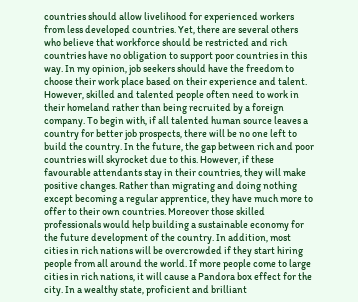countries should allow livelihood for experienced workers from less developed countries. Yet, there are several others who believe that workforce should be restricted and rich countries have no obligation to support poor countries in this way. In my opinion, job seekers should have the freedom to choose their work place based on their experience and talent. However, skilled and talented people often need to work in their homeland rather than being recruited by a foreign company. To begin with, if all talented human source leaves a country for better job prospects, there will be no one left to build the country. In the future, the gap between rich and poor countries will skyrocket due to this. However, if these favourable attendants stay in their countries, they will make positive changes. Rather than migrating and doing nothing except becoming a regular apprentice, they have much more to offer to their own countries. Moreover those skilled professionals would help building a sustainable economy for the future development of the country. In addition, most cities in rich nations will be overcrowded if they start hiring people from all around the world. If more people come to large cities in rich nations, it will cause a Pandora box effect for the city. In a wealthy state, proficient and brilliant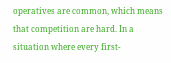operatives are common, which means that competition are hard. In a situation where every first-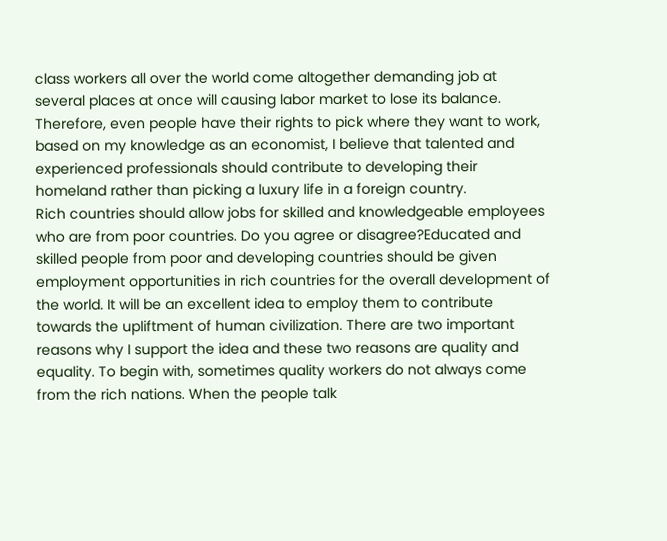class workers all over the world come altogether demanding job at several places at once will causing labor market to lose its balance. Therefore, even people have their rights to pick where they want to work, based on my knowledge as an economist, I believe that talented and experienced professionals should contribute to developing their homeland rather than picking a luxury life in a foreign country.
Rich countries should allow jobs for skilled and knowledgeable employees who are from poor countries. Do you agree or disagree?Educated and skilled people from poor and developing countries should be given employment opportunities in rich countries for the overall development of the world. It will be an excellent idea to employ them to contribute towards the upliftment of human civilization. There are two important reasons why I support the idea and these two reasons are quality and equality. To begin with, sometimes quality workers do not always come from the rich nations. When the people talk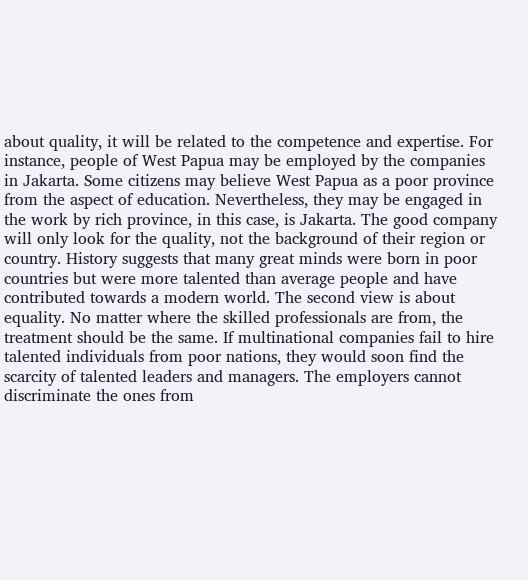about quality, it will be related to the competence and expertise. For instance, people of West Papua may be employed by the companies in Jakarta. Some citizens may believe West Papua as a poor province from the aspect of education. Nevertheless, they may be engaged in the work by rich province, in this case, is Jakarta. The good company will only look for the quality, not the background of their region or country. History suggests that many great minds were born in poor countries but were more talented than average people and have contributed towards a modern world. The second view is about equality. No matter where the skilled professionals are from, the treatment should be the same. If multinational companies fail to hire talented individuals from poor nations, they would soon find the scarcity of talented leaders and managers. The employers cannot discriminate the ones from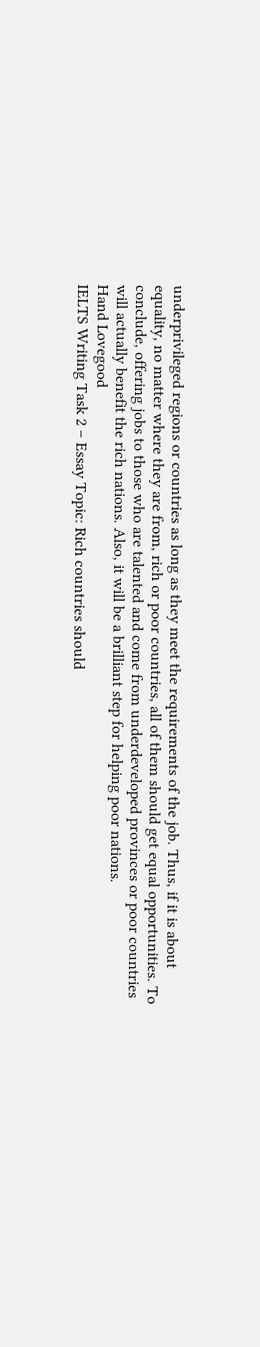underprivileged regions or countries as long as they meet the requirements of the job. Thus, if it is about equality, no matter where they are from, rich or poor countries, all of them should get equal opportunities. To conclude, offering jobs to those who are talented and come from underdeveloped provinces or poor countries will actually benefit the rich nations. Also, it will be a brilliant step for helping poor nations.
Hand Lovegood
IELTS Writing Task 2 – Essay Topic: Rich countries should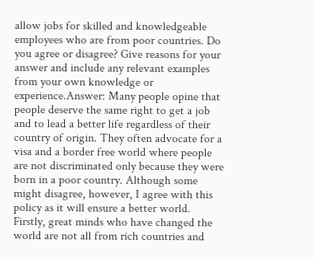allow jobs for skilled and knowledgeable employees who are from poor countries. Do you agree or disagree? Give reasons for your answer and include any relevant examples from your own knowledge or experience.Answer: Many people opine that people deserve the same right to get a job and to lead a better life regardless of their country of origin. They often advocate for a visa and a border free world where people are not discriminated only because they were born in a poor country. Although some might disagree, however, I agree with this policy as it will ensure a better world. Firstly, great minds who have changed the world are not all from rich countries and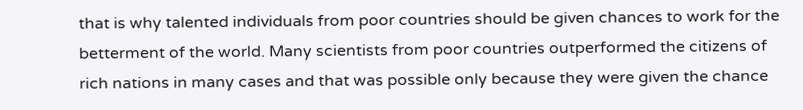that is why talented individuals from poor countries should be given chances to work for the betterment of the world. Many scientists from poor countries outperformed the citizens of rich nations in many cases and that was possible only because they were given the chance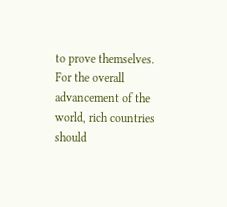to prove themselves. For the overall advancement of the world, rich countries should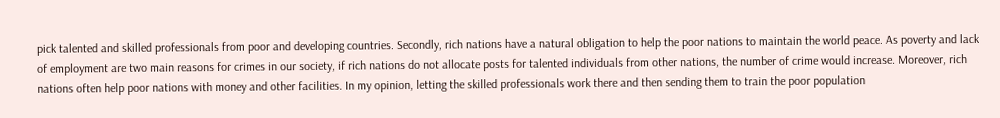pick talented and skilled professionals from poor and developing countries. Secondly, rich nations have a natural obligation to help the poor nations to maintain the world peace. As poverty and lack of employment are two main reasons for crimes in our society, if rich nations do not allocate posts for talented individuals from other nations, the number of crime would increase. Moreover, rich nations often help poor nations with money and other facilities. In my opinion, letting the skilled professionals work there and then sending them to train the poor population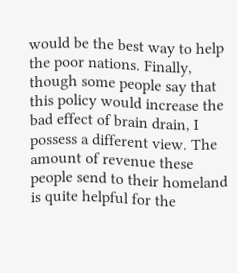would be the best way to help the poor nations. Finally, though some people say that this policy would increase the bad effect of brain drain, I possess a different view. The amount of revenue these people send to their homeland is quite helpful for the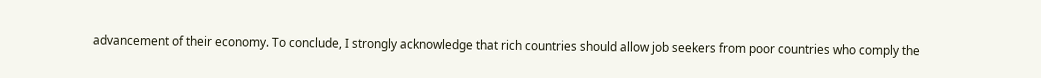advancement of their economy. To conclude, I strongly acknowledge that rich countries should allow job seekers from poor countries who comply the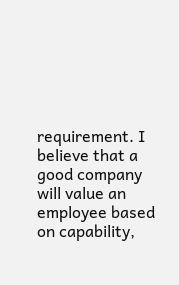requirement. I believe that a good company will value an employee based on capability,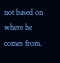not based on where he comes from.